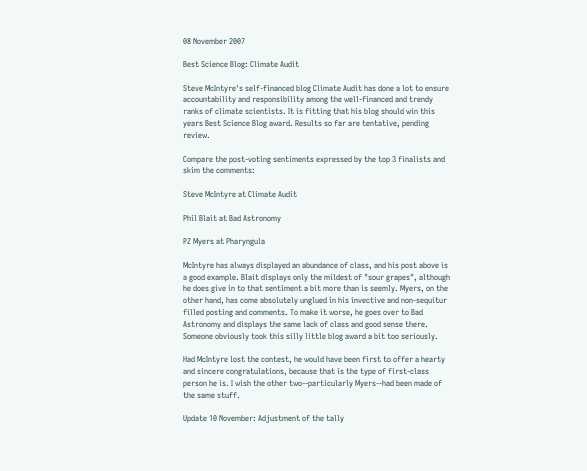08 November 2007

Best Science Blog: Climate Audit

Steve McIntyre's self-financed blog Climate Audit has done a lot to ensure accountability and responsibility among the well-financed and trendy ranks of climate scientists. It is fitting that his blog should win this years Best Science Blog award. Results so far are tentative, pending review.

Compare the post-voting sentiments expressed by the top 3 finalists and skim the comments:

Steve McIntyre at Climate Audit

Phil Blait at Bad Astronomy

PZ Myers at Pharyngula

McIntyre has always displayed an abundance of class, and his post above is a good example. Blait displays only the mildest of "sour grapes", although he does give in to that sentiment a bit more than is seemly. Myers, on the other hand, has come absolutely unglued in his invective and non-sequitur filled posting and comments. To make it worse, he goes over to Bad Astronomy and displays the same lack of class and good sense there. Someone obviously took this silly little blog award a bit too seriously.

Had McIntyre lost the contest, he would have been first to offer a hearty and sincere congratulations, because that is the type of first-class person he is. I wish the other two--particularly Myers--had been made of the same stuff.

Update 10 November: Adjustment of the tally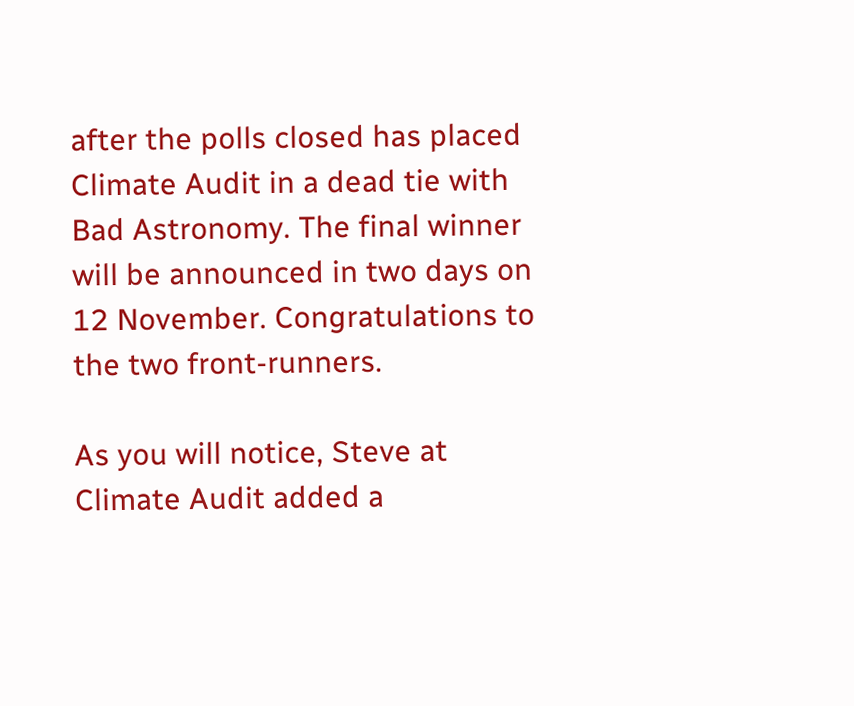after the polls closed has placed Climate Audit in a dead tie with Bad Astronomy. The final winner will be announced in two days on 12 November. Congratulations to the two front-runners.

As you will notice, Steve at Climate Audit added a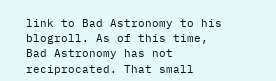link to Bad Astronomy to his blogroll. As of this time, Bad Astronomy has not reciprocated. That small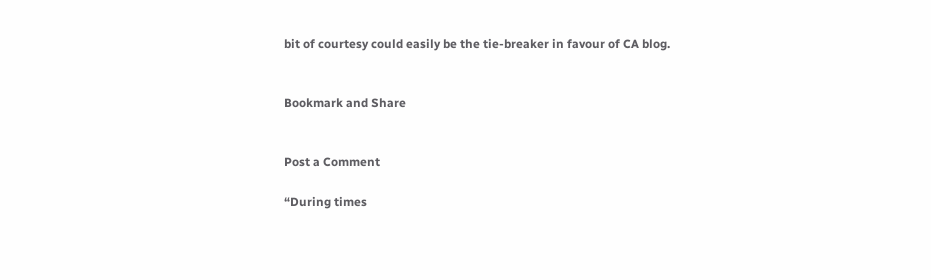bit of courtesy could easily be the tie-breaker in favour of CA blog.


Bookmark and Share


Post a Comment

“During times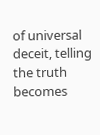of universal deceit, telling the truth becomes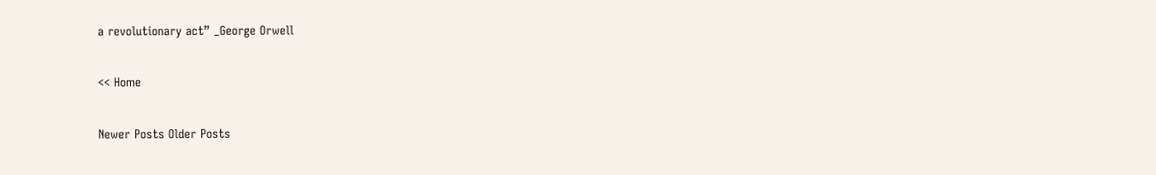a revolutionary act” _George Orwell

<< Home

Newer Posts Older Posts